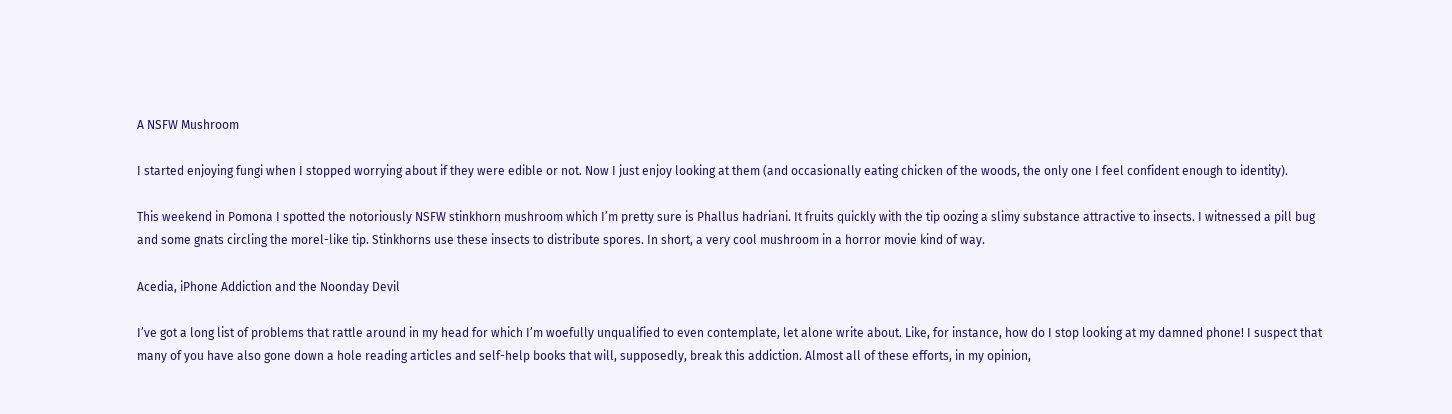A NSFW Mushroom

I started enjoying fungi when I stopped worrying about if they were edible or not. Now I just enjoy looking at them (and occasionally eating chicken of the woods, the only one I feel confident enough to identity).

This weekend in Pomona I spotted the notoriously NSFW stinkhorn mushroom which I’m pretty sure is Phallus hadriani. It fruits quickly with the tip oozing a slimy substance attractive to insects. I witnessed a pill bug and some gnats circling the morel-like tip. Stinkhorns use these insects to distribute spores. In short, a very cool mushroom in a horror movie kind of way.

Acedia, iPhone Addiction and the Noonday Devil

I’ve got a long list of problems that rattle around in my head for which I’m woefully unqualified to even contemplate, let alone write about. Like, for instance, how do I stop looking at my damned phone! I suspect that many of you have also gone down a hole reading articles and self-help books that will, supposedly, break this addiction. Almost all of these efforts, in my opinion,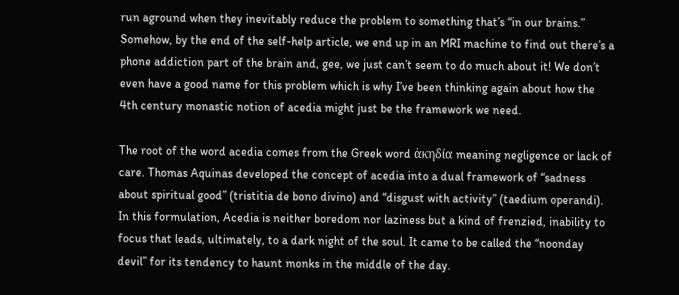run aground when they inevitably reduce the problem to something that’s “in our brains.”  Somehow, by the end of the self-help article, we end up in an MRI machine to find out there’s a phone addiction part of the brain and, gee, we just can’t seem to do much about it! We don’t even have a good name for this problem which is why I’ve been thinking again about how the 4th century monastic notion of acedia might just be the framework we need.

The root of the word acedia comes from the Greek word ἀκηδία meaning negligence or lack of care. Thomas Aquinas developed the concept of acedia into a dual framework of “sadness about spiritual good” (tristitia de bono divino) and “disgust with activity” (taedium operandi). In this formulation, Acedia is neither boredom nor laziness but a kind of frenzied, inability to focus that leads, ultimately, to a dark night of the soul. It came to be called the “noonday devil” for its tendency to haunt monks in the middle of the day.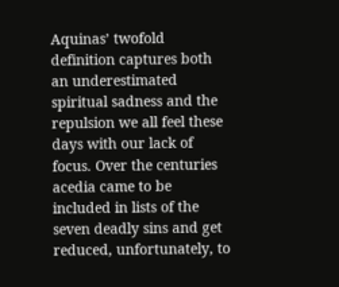Aquinas’ twofold definition captures both an underestimated spiritual sadness and the repulsion we all feel these days with our lack of focus. Over the centuries acedia came to be included in lists of the seven deadly sins and get reduced, unfortunately, to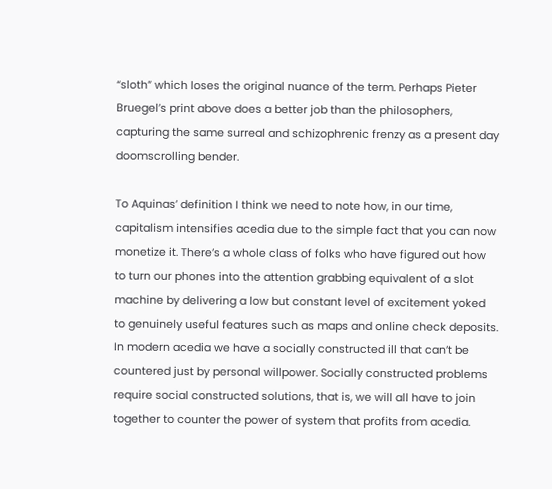“sloth” which loses the original nuance of the term. Perhaps Pieter Bruegel’s print above does a better job than the philosophers, capturing the same surreal and schizophrenic frenzy as a present day doomscrolling bender.

To Aquinas’ definition I think we need to note how, in our time, capitalism intensifies acedia due to the simple fact that you can now monetize it. There’s a whole class of folks who have figured out how to turn our phones into the attention grabbing equivalent of a slot machine by delivering a low but constant level of excitement yoked to genuinely useful features such as maps and online check deposits. In modern acedia we have a socially constructed ill that can’t be countered just by personal willpower. Socially constructed problems require social constructed solutions, that is, we will all have to join together to counter the power of system that profits from acedia.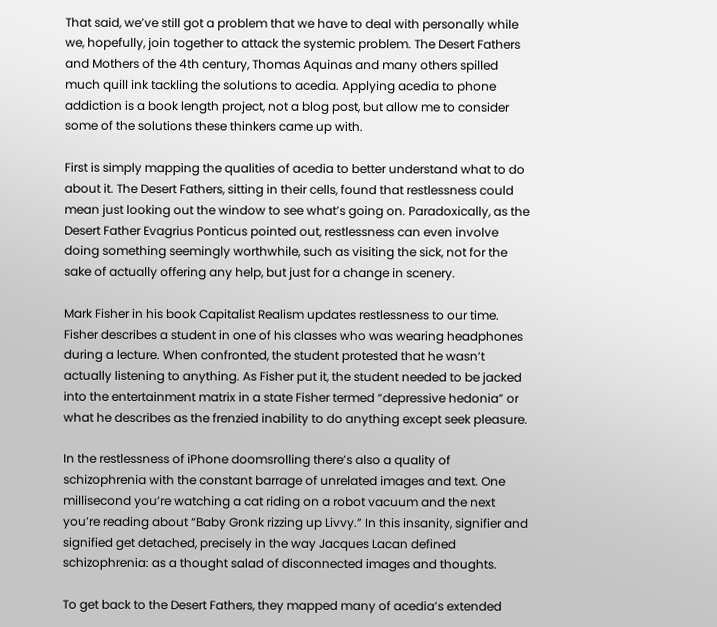That said, we’ve still got a problem that we have to deal with personally while we, hopefully, join together to attack the systemic problem. The Desert Fathers and Mothers of the 4th century, Thomas Aquinas and many others spilled much quill ink tackling the solutions to acedia. Applying acedia to phone addiction is a book length project, not a blog post, but allow me to consider some of the solutions these thinkers came up with.

First is simply mapping the qualities of acedia to better understand what to do about it. The Desert Fathers, sitting in their cells, found that restlessness could mean just looking out the window to see what’s going on. Paradoxically, as the Desert Father Evagrius Ponticus pointed out, restlessness can even involve doing something seemingly worthwhile, such as visiting the sick, not for the sake of actually offering any help, but just for a change in scenery.

Mark Fisher in his book Capitalist Realism updates restlessness to our time. Fisher describes a student in one of his classes who was wearing headphones during a lecture. When confronted, the student protested that he wasn’t actually listening to anything. As Fisher put it, the student needed to be jacked into the entertainment matrix in a state Fisher termed “depressive hedonia” or what he describes as the frenzied inability to do anything except seek pleasure.

In the restlessness of iPhone doomsrolling there’s also a quality of schizophrenia with the constant barrage of unrelated images and text. One millisecond you’re watching a cat riding on a robot vacuum and the next you’re reading about “Baby Gronk rizzing up Livvy.” In this insanity, signifier and signified get detached, precisely in the way Jacques Lacan defined schizophrenia: as a thought salad of disconnected images and thoughts.

To get back to the Desert Fathers, they mapped many of acedia’s extended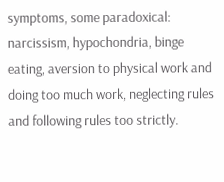symptoms, some paradoxical: narcissism, hypochondria, binge eating, aversion to physical work and doing too much work, neglecting rules and following rules too strictly.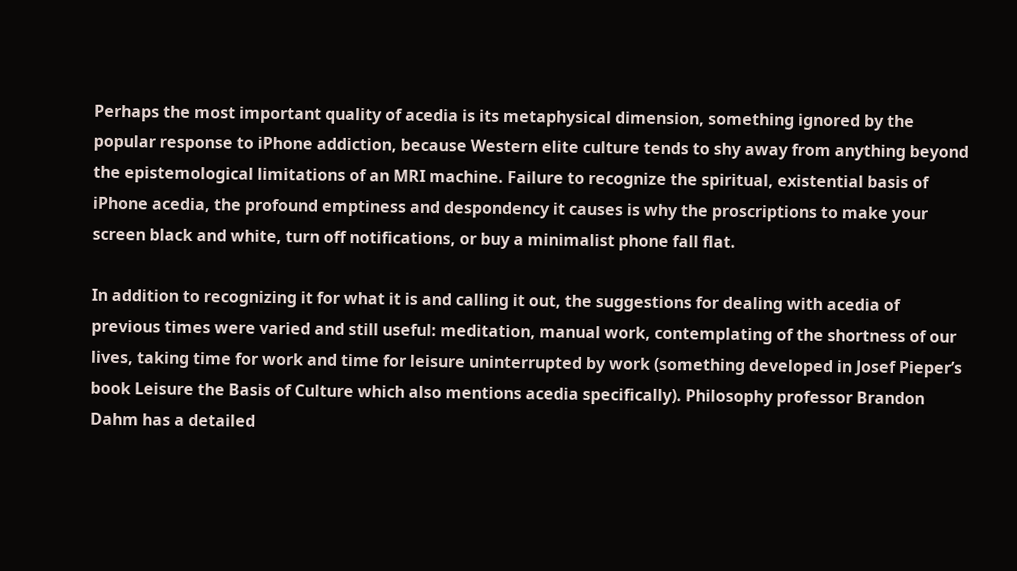Perhaps the most important quality of acedia is its metaphysical dimension, something ignored by the popular response to iPhone addiction, because Western elite culture tends to shy away from anything beyond the epistemological limitations of an MRI machine. Failure to recognize the spiritual, existential basis of iPhone acedia, the profound emptiness and despondency it causes is why the proscriptions to make your screen black and white, turn off notifications, or buy a minimalist phone fall flat.

In addition to recognizing it for what it is and calling it out, the suggestions for dealing with acedia of previous times were varied and still useful: meditation, manual work, contemplating of the shortness of our lives, taking time for work and time for leisure uninterrupted by work (something developed in Josef Pieper’s book Leisure the Basis of Culture which also mentions acedia specifically). Philosophy professor Brandon Dahm has a detailed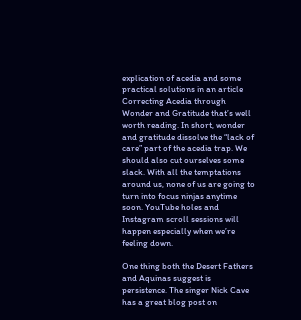explication of acedia and some practical solutions in an article Correcting Acedia through Wonder and Gratitude that’s well worth reading. In short, wonder and gratitude dissolve the “lack of care” part of the acedia trap. We should also cut ourselves some slack. With all the temptations around us, none of us are going to turn into focus ninjas anytime soon. YouTube holes and Instagram scroll sessions will happen especially when we’re feeling down.

One thing both the Desert Fathers and Aquinas suggest is persistence. The singer Nick Cave has a great blog post on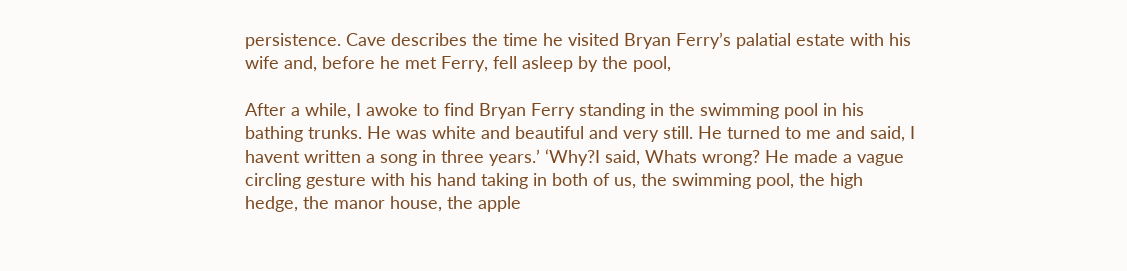persistence. Cave describes the time he visited Bryan Ferry’s palatial estate with his wife and, before he met Ferry, fell asleep by the pool,

After a while, I awoke to find Bryan Ferry standing in the swimming pool in his bathing trunks. He was white and beautiful and very still. He turned to me and said, I havent written a song in three years.’ ‘Why?I said, Whats wrong? He made a vague circling gesture with his hand taking in both of us, the swimming pool, the high hedge, the manor house, the apple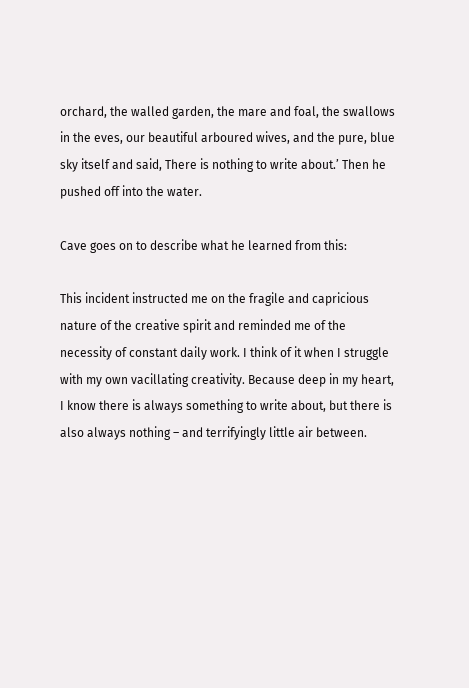orchard, the walled garden, the mare and foal, the swallows in the eves, our beautiful arboured wives, and the pure, blue sky itself and said, There is nothing to write about.’ Then he pushed off into the water.

Cave goes on to describe what he learned from this:

This incident instructed me on the fragile and capricious nature of the creative spirit and reminded me of the necessity of constant daily work. I think of it when I struggle with my own vacillating creativity. Because deep in my heart, I know there is always something to write about, but there is also always nothing – and terrifyingly little air between.